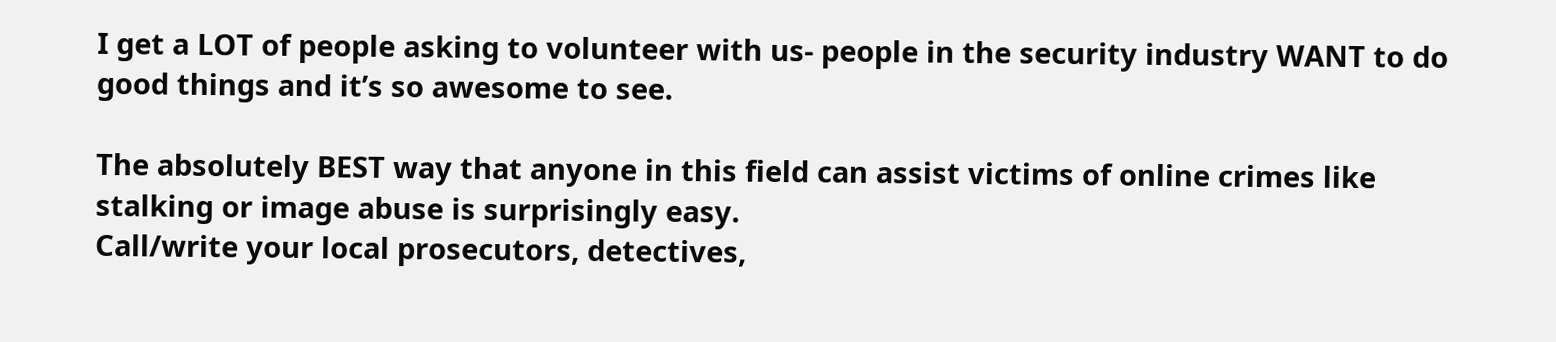I get a LOT of people asking to volunteer with us- people in the security industry WANT to do good things and it’s so awesome to see.

The absolutely BEST way that anyone in this field can assist victims of online crimes like stalking or image abuse is surprisingly easy.
Call/write your local prosecutors, detectives,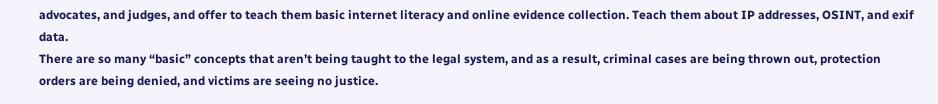advocates, and judges, and offer to teach them basic internet literacy and online evidence collection. Teach them about IP addresses, OSINT, and exif data.
There are so many “basic” concepts that aren’t being taught to the legal system, and as a result, criminal cases are being thrown out, protection orders are being denied, and victims are seeing no justice.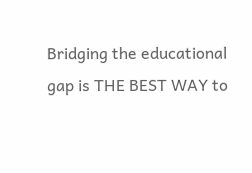Bridging the educational gap is THE BEST WAY to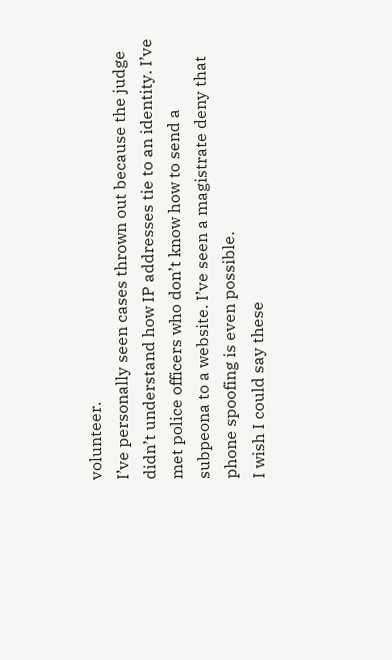volunteer.
I’ve personally seen cases thrown out because the judge didn’t understand how IP addresses tie to an identity. I’ve met police officers who don’t know how to send a subpeona to a website. I’ve seen a magistrate deny that phone spoofing is even possible.
I wish I could say these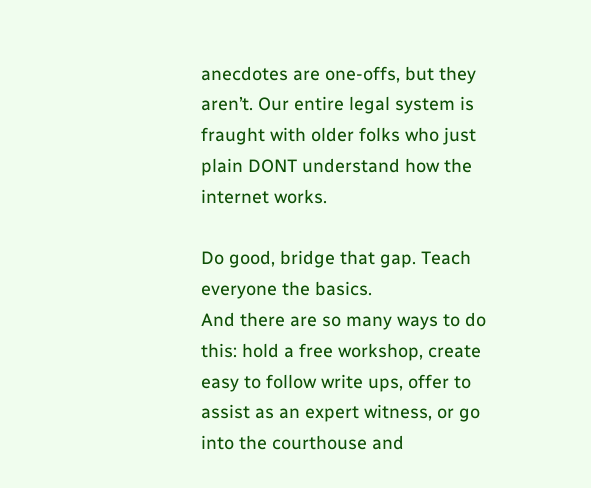anecdotes are one-offs, but they aren’t. Our entire legal system is fraught with older folks who just plain DONT understand how the internet works.

Do good, bridge that gap. Teach everyone the basics.
And there are so many ways to do this: hold a free workshop, create easy to follow write ups, offer to assist as an expert witness, or go into the courthouse and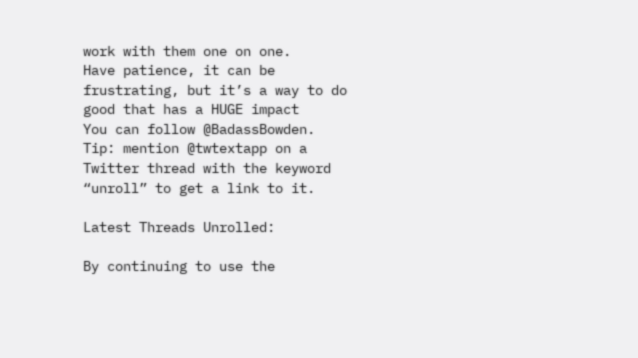work with them one on one.
Have patience, it can be frustrating, but it’s a way to do good that has a HUGE impact
You can follow @BadassBowden.
Tip: mention @twtextapp on a Twitter thread with the keyword “unroll” to get a link to it.

Latest Threads Unrolled:

By continuing to use the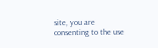site, you are consenting to the use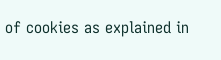of cookies as explained in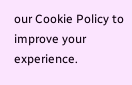our Cookie Policy to improve your experience.